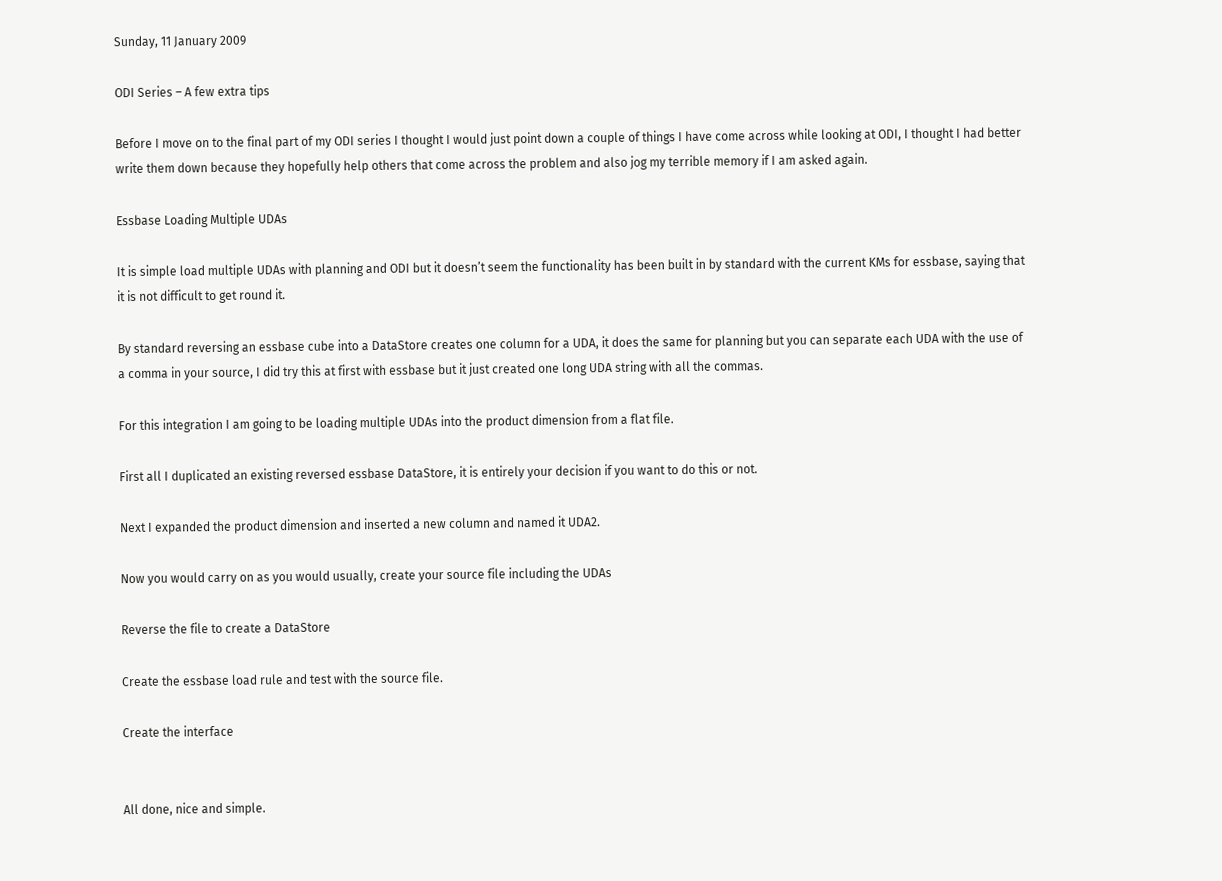Sunday, 11 January 2009

ODI Series – A few extra tips

Before I move on to the final part of my ODI series I thought I would just point down a couple of things I have come across while looking at ODI, I thought I had better write them down because they hopefully help others that come across the problem and also jog my terrible memory if I am asked again.

Essbase Loading Multiple UDAs

It is simple load multiple UDAs with planning and ODI but it doesn’t seem the functionality has been built in by standard with the current KMs for essbase, saying that it is not difficult to get round it.

By standard reversing an essbase cube into a DataStore creates one column for a UDA, it does the same for planning but you can separate each UDA with the use of a comma in your source, I did try this at first with essbase but it just created one long UDA string with all the commas.

For this integration I am going to be loading multiple UDAs into the product dimension from a flat file.

First all I duplicated an existing reversed essbase DataStore, it is entirely your decision if you want to do this or not.

Next I expanded the product dimension and inserted a new column and named it UDA2.

Now you would carry on as you would usually, create your source file including the UDAs

Reverse the file to create a DataStore

Create the essbase load rule and test with the source file.

Create the interface


All done, nice and simple.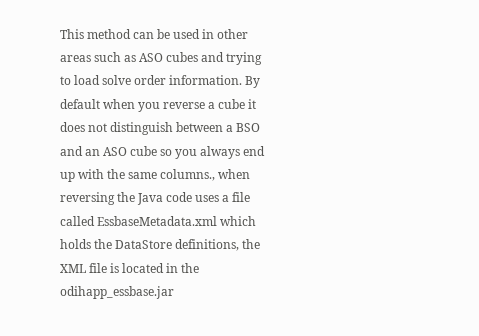This method can be used in other areas such as ASO cubes and trying to load solve order information. By default when you reverse a cube it does not distinguish between a BSO and an ASO cube so you always end up with the same columns., when reversing the Java code uses a file called EssbaseMetadata.xml which holds the DataStore definitions, the XML file is located in the odihapp_essbase.jar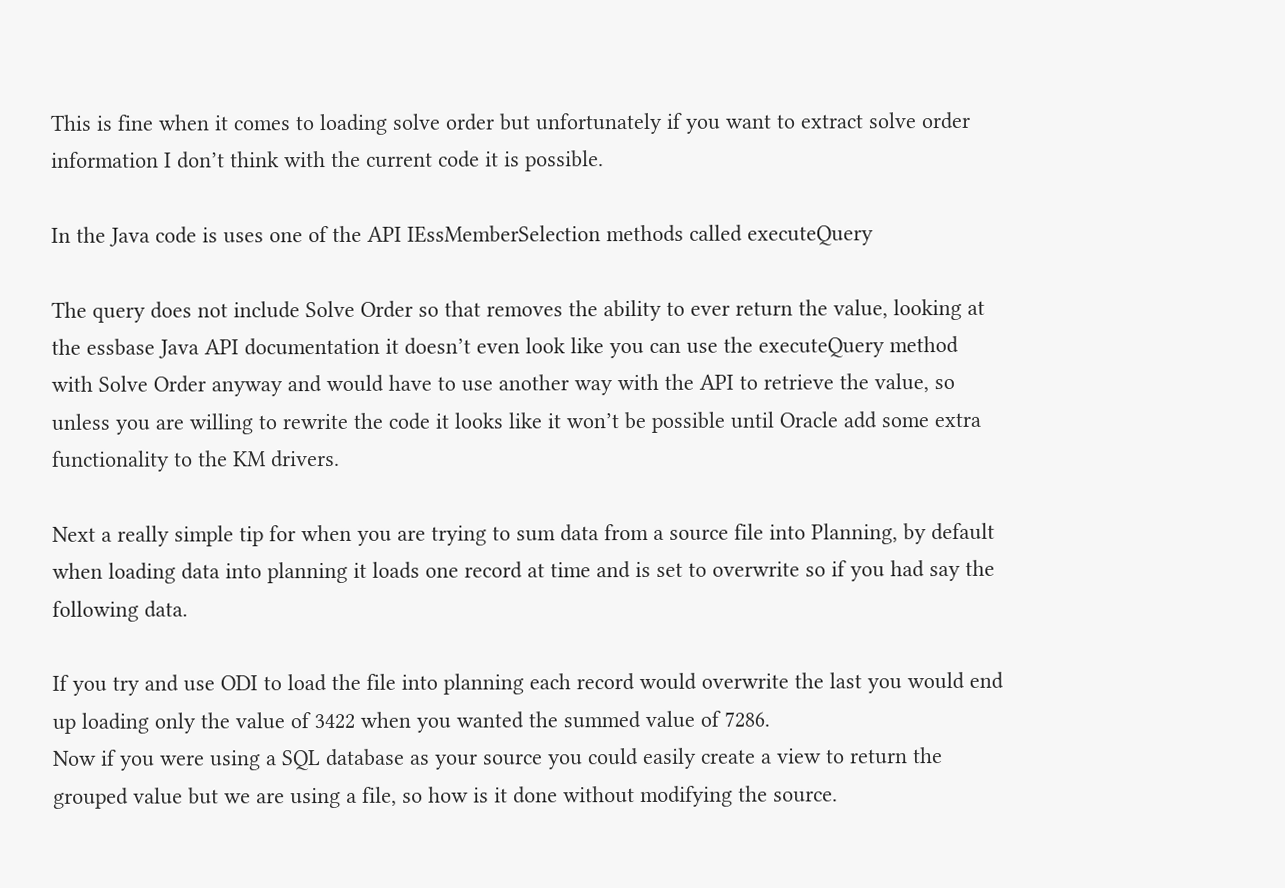This is fine when it comes to loading solve order but unfortunately if you want to extract solve order information I don’t think with the current code it is possible.

In the Java code is uses one of the API IEssMemberSelection methods called executeQuery

The query does not include Solve Order so that removes the ability to ever return the value, looking at the essbase Java API documentation it doesn’t even look like you can use the executeQuery method with Solve Order anyway and would have to use another way with the API to retrieve the value, so unless you are willing to rewrite the code it looks like it won’t be possible until Oracle add some extra functionality to the KM drivers.

Next a really simple tip for when you are trying to sum data from a source file into Planning, by default when loading data into planning it loads one record at time and is set to overwrite so if you had say the following data.

If you try and use ODI to load the file into planning each record would overwrite the last you would end up loading only the value of 3422 when you wanted the summed value of 7286.
Now if you were using a SQL database as your source you could easily create a view to return the grouped value but we are using a file, so how is it done without modifying the source.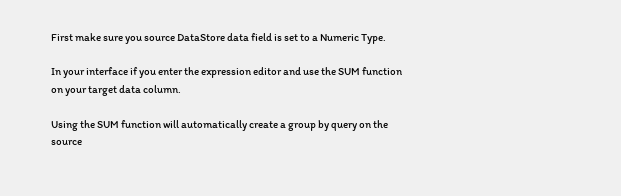First make sure you source DataStore data field is set to a Numeric Type.

In your interface if you enter the expression editor and use the SUM function on your target data column.

Using the SUM function will automatically create a group by query on the source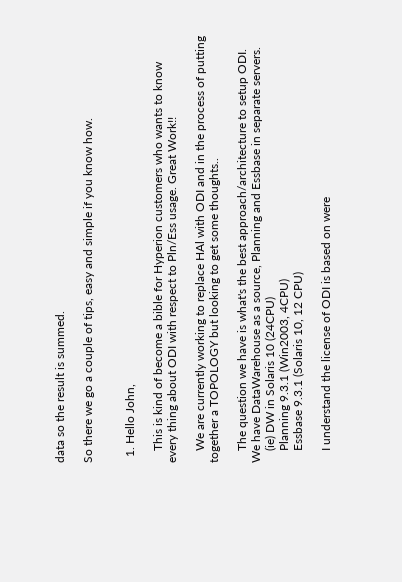data so the result is summed.

So there we go a couple of tips, easy and simple if you know how.


  1. Hello John,

    This is kind of become a bible for Hyperion customers who wants to know every thing about ODI with respect to Pln/Ess usage. Great Work!!

    We are currently working to replace HAl with ODI and in the process of putting together a TOPOLOGY but looking to get some thoughts..

    The question we have is what's the best approach/architecture to setup ODI. We have DataWarehouse as a source, Planning and Essbase in separate servers.
    (ie) DW in Solaris 10 (24CPU)
    Planning 9.3.1 (Win2003, 4CPU)
    Essbase 9.3.1 (Solaris 10, 12 CPU)

    I understand the license of ODI is based on were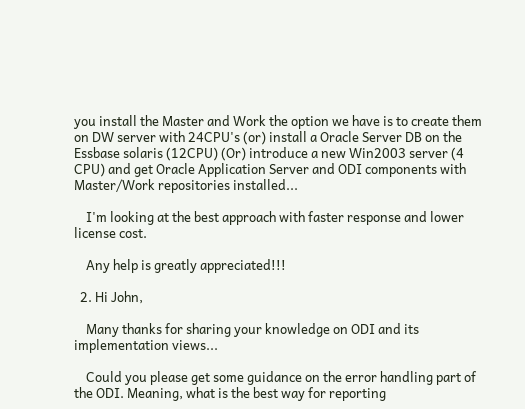you install the Master and Work the option we have is to create them on DW server with 24CPU's (or) install a Oracle Server DB on the Essbase solaris (12CPU) (Or) introduce a new Win2003 server (4 CPU) and get Oracle Application Server and ODI components with Master/Work repositories installed...

    I'm looking at the best approach with faster response and lower license cost.

    Any help is greatly appreciated!!!

  2. Hi John,

    Many thanks for sharing your knowledge on ODI and its implementation views...

    Could you please get some guidance on the error handling part of the ODI. Meaning, what is the best way for reporting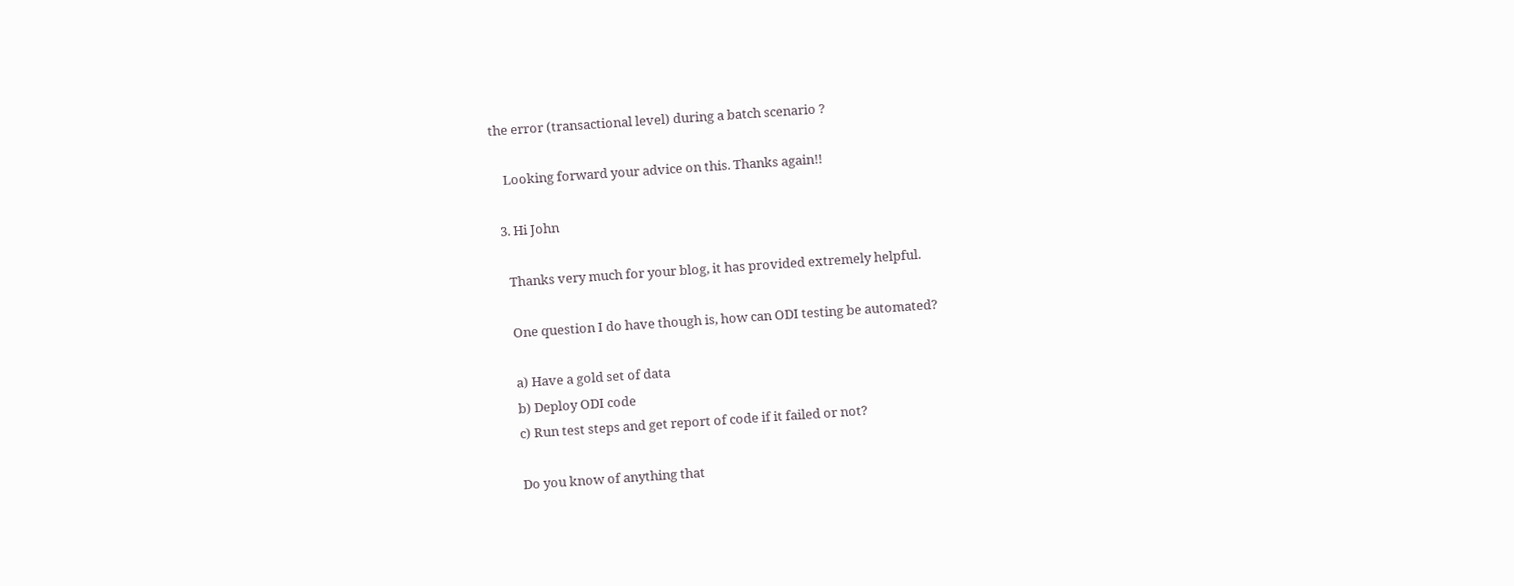the error (transactional level) during a batch scenario ?

    Looking forward your advice on this. Thanks again!!

  3. Hi John

    Thanks very much for your blog, it has provided extremely helpful.

    One question I do have though is, how can ODI testing be automated?

    a) Have a gold set of data
    b) Deploy ODI code
    c) Run test steps and get report of code if it failed or not?

    Do you know of anything that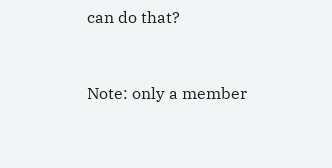can do that?



Note: only a member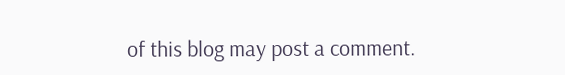of this blog may post a comment.